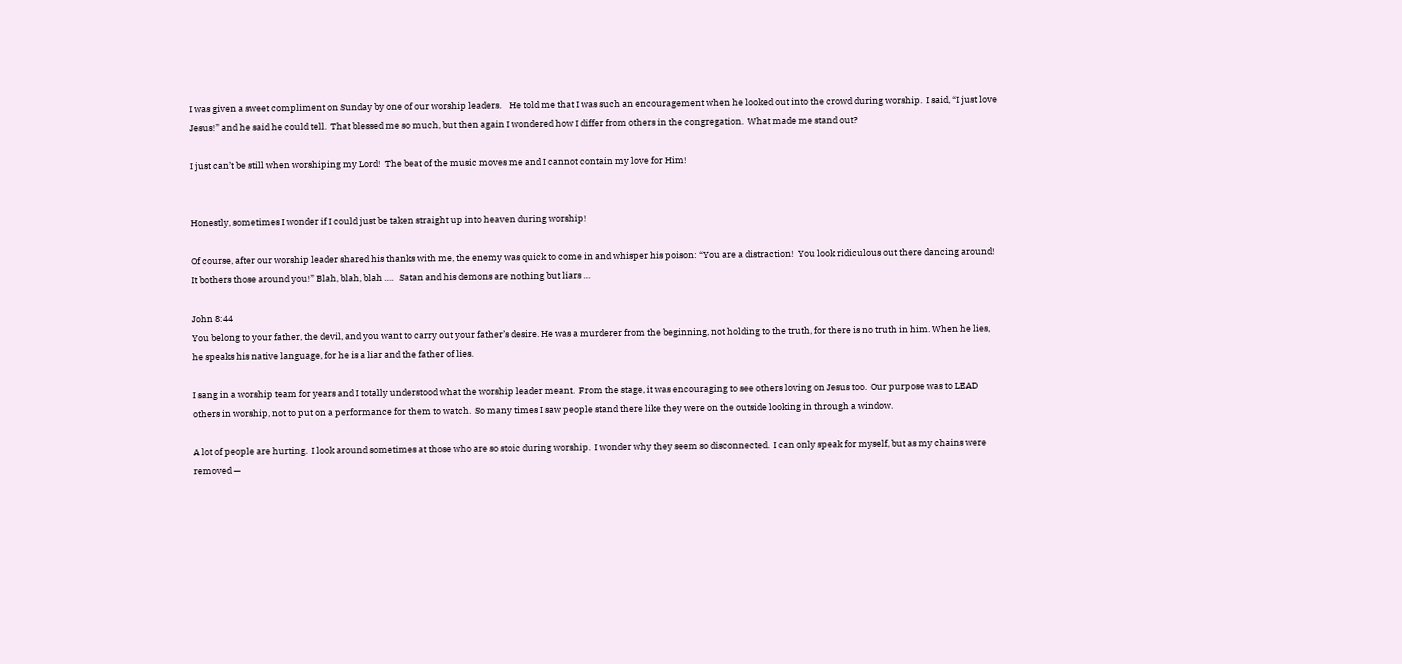I was given a sweet compliment on Sunday by one of our worship leaders.    He told me that I was such an encouragement when he looked out into the crowd during worship.  I said, “I just love Jesus!” and he said he could tell.  That blessed me so much, but then again I wondered how I differ from others in the congregation.  What made me stand out?

I just can’t be still when worshiping my Lord!  The beat of the music moves me and I cannot contain my love for Him!


Honestly, sometimes I wonder if I could just be taken straight up into heaven during worship!

Of course, after our worship leader shared his thanks with me, the enemy was quick to come in and whisper his poison: “You are a distraction!  You look ridiculous out there dancing around!  It bothers those around you!” Blah, blah, blah ….   Satan and his demons are nothing but liars …

John 8:44
You belong to your father, the devil, and you want to carry out your father’s desire. He was a murderer from the beginning, not holding to the truth, for there is no truth in him. When he lies, he speaks his native language, for he is a liar and the father of lies.

I sang in a worship team for years and I totally understood what the worship leader meant.  From the stage, it was encouraging to see others loving on Jesus too.  Our purpose was to LEAD others in worship, not to put on a performance for them to watch.  So many times I saw people stand there like they were on the outside looking in through a window.

A lot of people are hurting.  I look around sometimes at those who are so stoic during worship.  I wonder why they seem so disconnected.  I can only speak for myself, but as my chains were removed —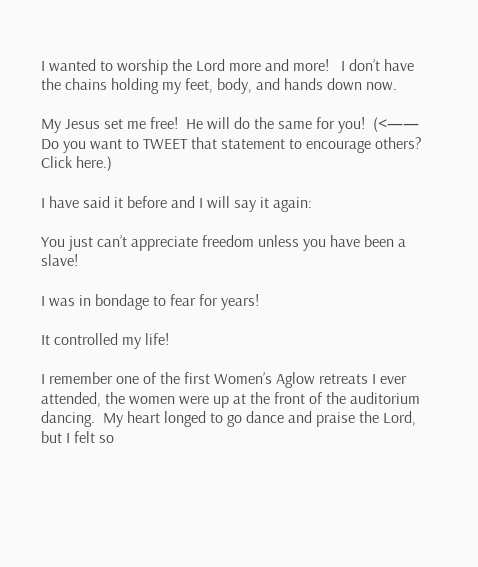I wanted to worship the Lord more and more!   I don’t have the chains holding my feet, body, and hands down now.

My Jesus set me free!  He will do the same for you!  (<—— Do you want to TWEET that statement to encourage others?  Click here.)

I have said it before and I will say it again:

You just can’t appreciate freedom unless you have been a slave!

I was in bondage to fear for years!

It controlled my life!

I remember one of the first Women’s Aglow retreats I ever attended, the women were up at the front of the auditorium dancing.  My heart longed to go dance and praise the Lord, but I felt so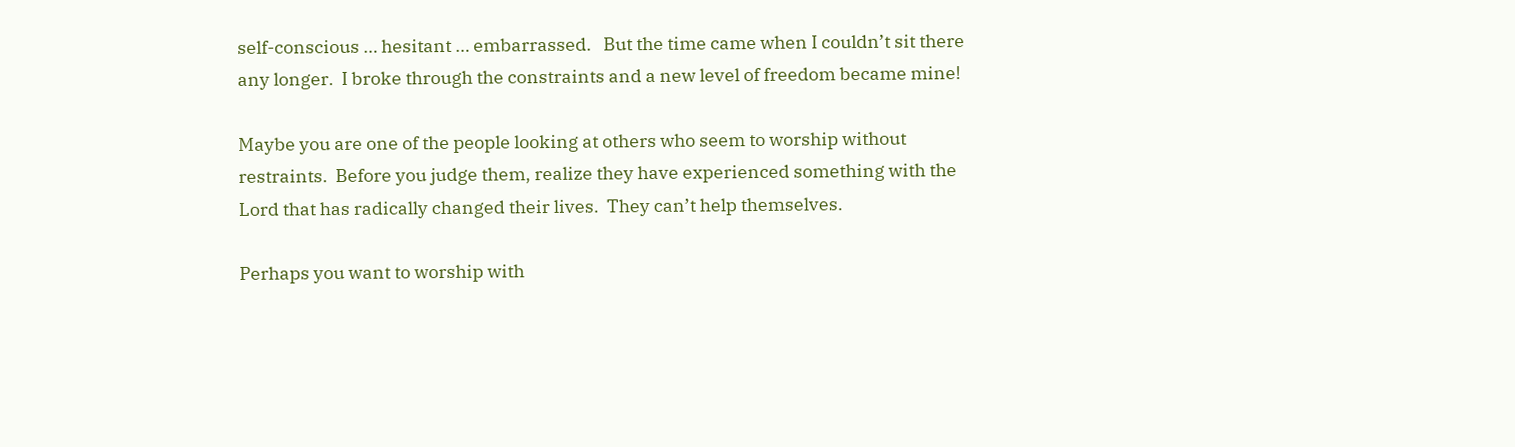self-conscious … hesitant … embarrassed.   But the time came when I couldn’t sit there any longer.  I broke through the constraints and a new level of freedom became mine!

Maybe you are one of the people looking at others who seem to worship without restraints.  Before you judge them, realize they have experienced something with the Lord that has radically changed their lives.  They can’t help themselves.

Perhaps you want to worship with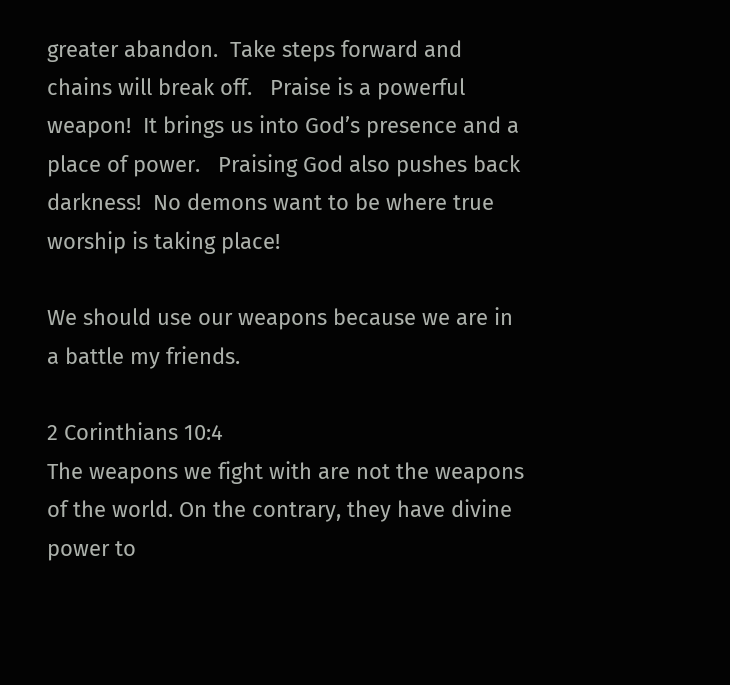greater abandon.  Take steps forward and chains will break off.   Praise is a powerful weapon!  It brings us into God’s presence and a place of power.   Praising God also pushes back darkness!  No demons want to be where true worship is taking place!

We should use our weapons because we are in a battle my friends.

2 Corinthians 10:4
The weapons we fight with are not the weapons of the world. On the contrary, they have divine power to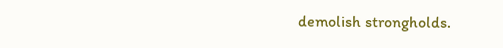demolish strongholds.